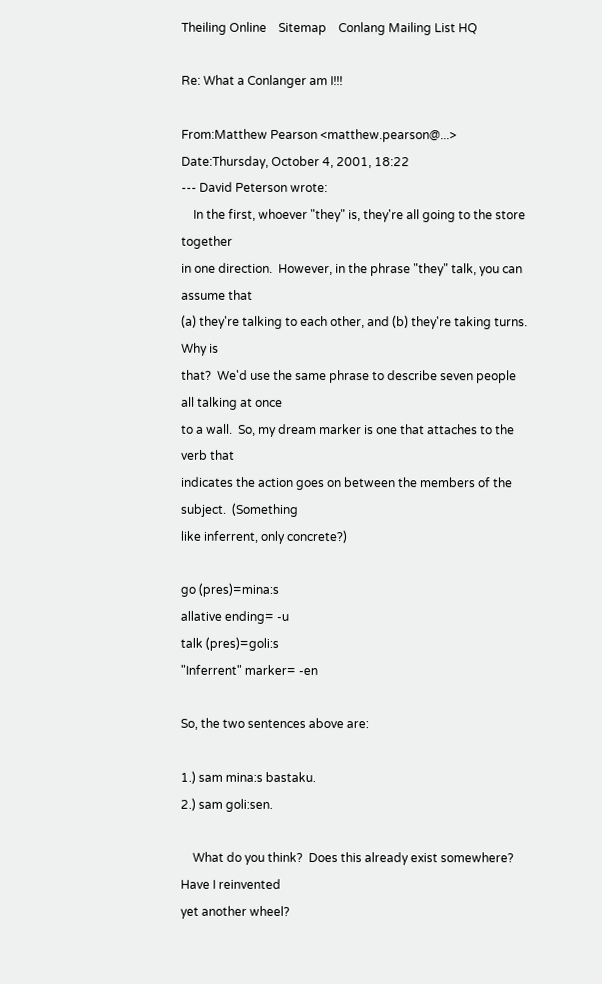Theiling Online    Sitemap    Conlang Mailing List HQ

Re: What a Conlanger am I!!!

From:Matthew Pearson <matthew.pearson@...>
Date:Thursday, October 4, 2001, 18:22
--- David Peterson wrote:
    In the first, whoever "they" is, they're all going to the store together
in one direction.  However, in the phrase "they" talk, you can assume that
(a) they're talking to each other, and (b) they're taking turns.  Why is
that?  We'd use the same phrase to describe seven people all talking at once
to a wall.  So, my dream marker is one that attaches to the verb that
indicates the action goes on between the members of the subject.  (Something
like inferrent, only concrete?)

go (pres)=mina:s
allative ending= -u
talk (pres)=goli:s
"Inferrent" marker= -en

So, the two sentences above are:

1.) sam mina:s bastaku.
2.) sam goli:sen.

    What do you think?  Does this already exist somewhere?  Have I reinvented
yet another wheel?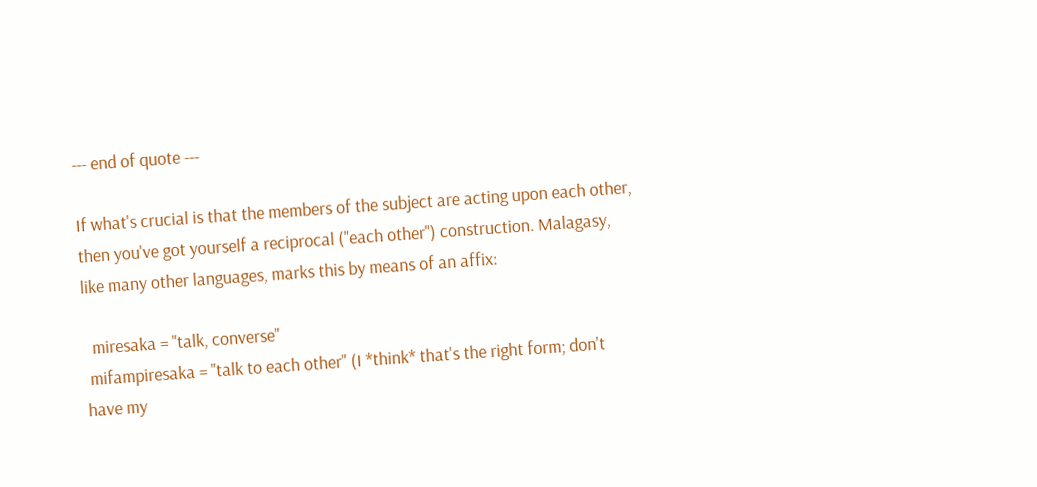--- end of quote ---

If what's crucial is that the members of the subject are acting upon each other,
then you've got yourself a reciprocal ("each other") construction. Malagasy,
like many other languages, marks this by means of an affix:

  miresaka = "talk, converse"
 mifampiresaka = "talk to each other" (I *think* that's the right form; don't
have my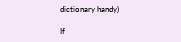dictionary handy)

If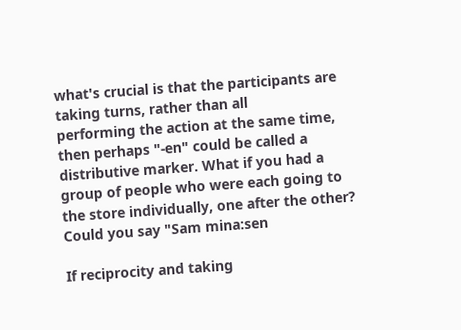what's crucial is that the participants are taking turns, rather than all
performing the action at the same time, then perhaps "-en" could be called a
distributive marker. What if you had a group of people who were each going to
the store individually, one after the other? Could you say "Sam mina:sen

If reciprocity and taking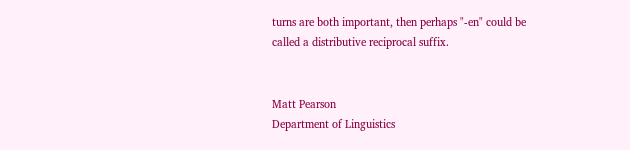turns are both important, then perhaps "-en" could be
called a distributive reciprocal suffix.


Matt Pearson
Department of Linguistics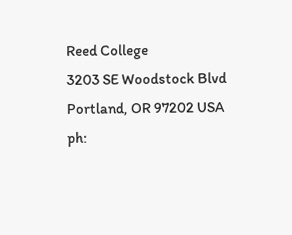Reed College
3203 SE Woodstock Blvd
Portland, OR 97202 USA
ph: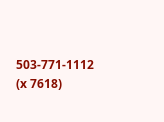503-771-1112 (x 7618)